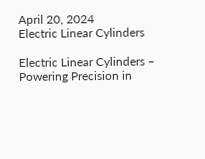April 20, 2024
Electric Linear Cylinders

Electric Linear Cylinders – Powering Precision in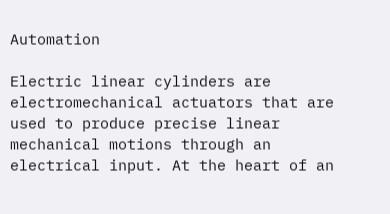Automation

Electric linear cylinders are electromechanical actuators that are used to produce precise linear mechanical motions through an electrical input. At the heart of an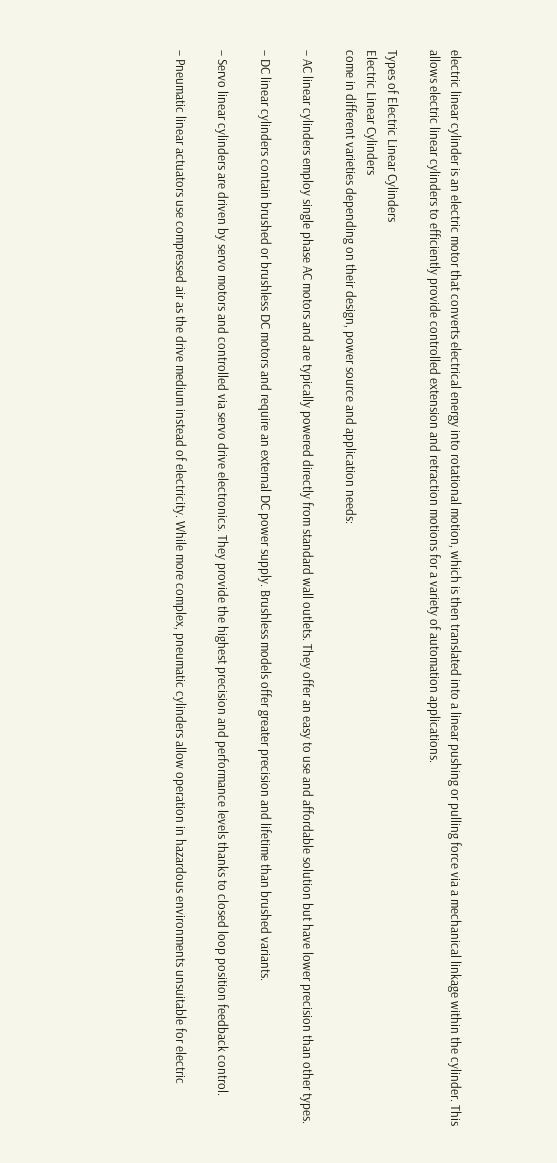electric linear cylinder is an electric motor that converts electrical energy into rotational motion, which is then translated into a linear pushing or pulling force via a mechanical linkage within the cylinder. This allows electric linear cylinders to efficiently provide controlled extension and retraction motions for a variety of automation applications.

Types of Electric Linear Cylinders
Electric Linear Cylinders
come in different varieties depending on their design, power source and application needs:

– AC linear cylinders employ single phase AC motors and are typically powered directly from standard wall outlets. They offer an easy to use and affordable solution but have lower precision than other types.

– DC linear cylinders contain brushed or brushless DC motors and require an external DC power supply. Brushless models offer greater precision and lifetime than brushed variants.

– Servo linear cylinders are driven by servo motors and controlled via servo drive electronics. They provide the highest precision and performance levels thanks to closed loop position feedback control.

– Pneumatic linear actuators use compressed air as the drive medium instead of electricity. While more complex, pneumatic cylinders allow operation in hazardous environments unsuitable for electric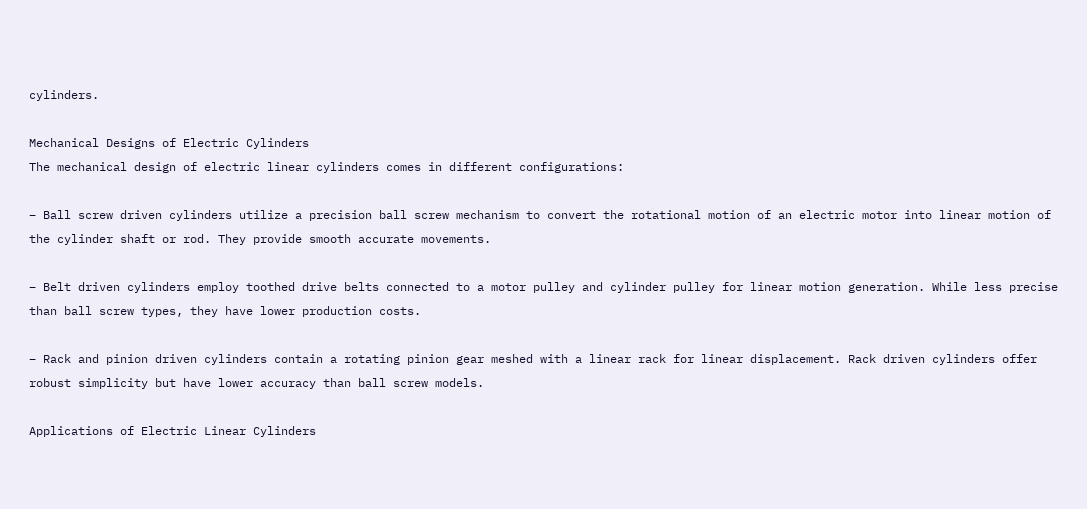cylinders.

Mechanical Designs of Electric Cylinders
The mechanical design of electric linear cylinders comes in different configurations:

– Ball screw driven cylinders utilize a precision ball screw mechanism to convert the rotational motion of an electric motor into linear motion of the cylinder shaft or rod. They provide smooth accurate movements.

– Belt driven cylinders employ toothed drive belts connected to a motor pulley and cylinder pulley for linear motion generation. While less precise than ball screw types, they have lower production costs.

– Rack and pinion driven cylinders contain a rotating pinion gear meshed with a linear rack for linear displacement. Rack driven cylinders offer robust simplicity but have lower accuracy than ball screw models.

Applications of Electric Linear Cylinders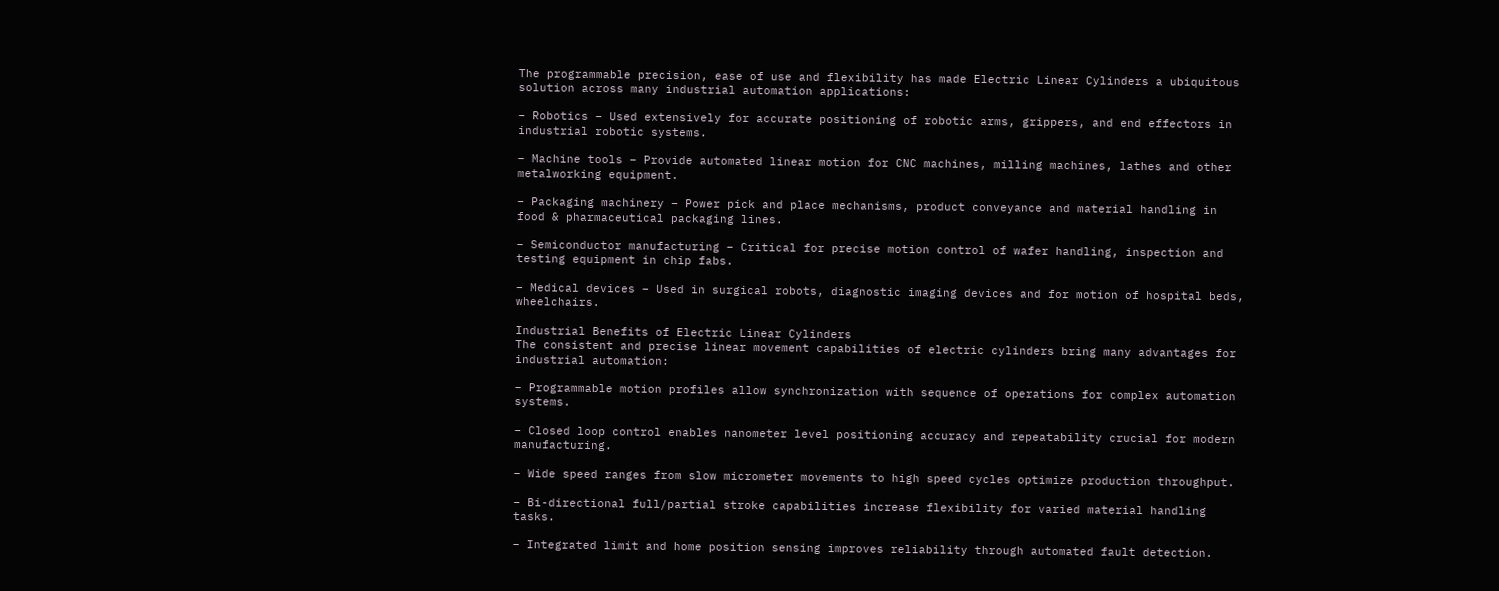The programmable precision, ease of use and flexibility has made Electric Linear Cylinders a ubiquitous solution across many industrial automation applications:

– Robotics – Used extensively for accurate positioning of robotic arms, grippers, and end effectors in industrial robotic systems.

– Machine tools – Provide automated linear motion for CNC machines, milling machines, lathes and other metalworking equipment.

– Packaging machinery – Power pick and place mechanisms, product conveyance and material handling in food & pharmaceutical packaging lines.

– Semiconductor manufacturing – Critical for precise motion control of wafer handling, inspection and testing equipment in chip fabs.

– Medical devices – Used in surgical robots, diagnostic imaging devices and for motion of hospital beds, wheelchairs.

Industrial Benefits of Electric Linear Cylinders
The consistent and precise linear movement capabilities of electric cylinders bring many advantages for industrial automation:

– Programmable motion profiles allow synchronization with sequence of operations for complex automation systems.

– Closed loop control enables nanometer level positioning accuracy and repeatability crucial for modern manufacturing.

– Wide speed ranges from slow micrometer movements to high speed cycles optimize production throughput.

– Bi-directional full/partial stroke capabilities increase flexibility for varied material handling tasks.

– Integrated limit and home position sensing improves reliability through automated fault detection.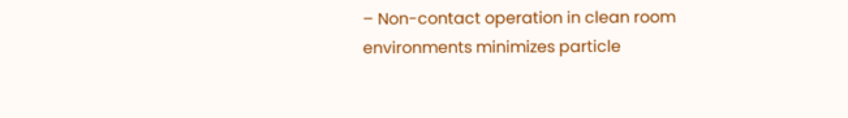– Non-contact operation in clean room environments minimizes particle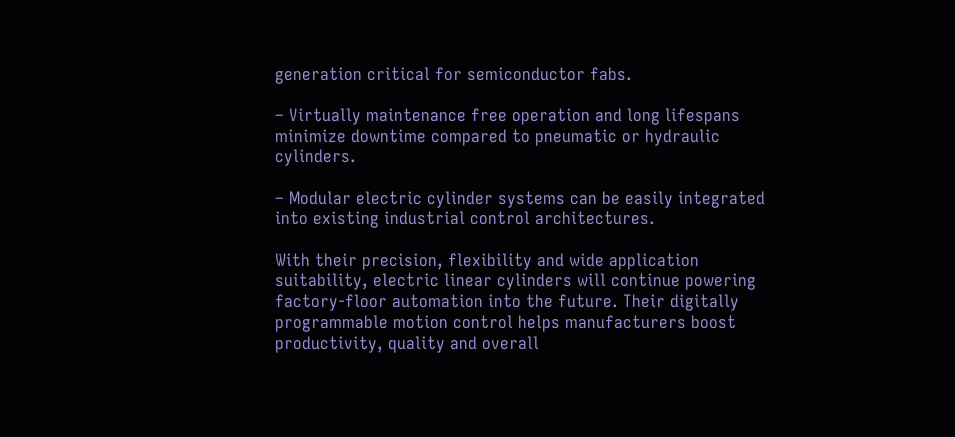generation critical for semiconductor fabs.

– Virtually maintenance free operation and long lifespans minimize downtime compared to pneumatic or hydraulic cylinders.

– Modular electric cylinder systems can be easily integrated into existing industrial control architectures.

With their precision, flexibility and wide application suitability, electric linear cylinders will continue powering factory-floor automation into the future. Their digitally programmable motion control helps manufacturers boost productivity, quality and overall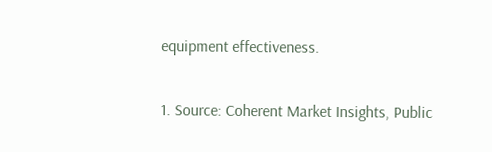equipment effectiveness.

1. Source: Coherent Market Insights, Public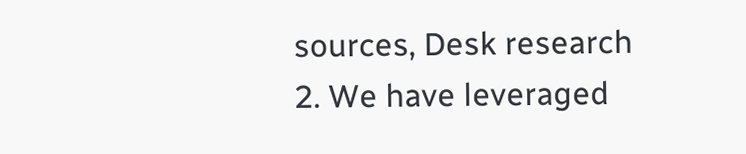sources, Desk research
2. We have leveraged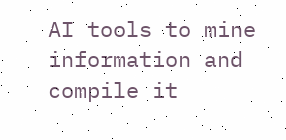AI tools to mine information and compile it